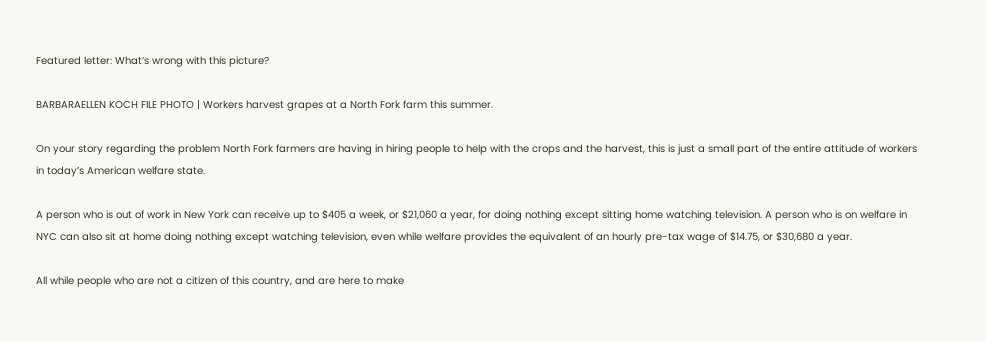Featured letter: What’s wrong with this picture?

BARBARAELLEN KOCH FILE PHOTO | Workers harvest grapes at a North Fork farm this summer.

On your story regarding the problem North Fork farmers are having in hiring people to help with the crops and the harvest, this is just a small part of the entire attitude of workers in today’s American welfare state.

A person who is out of work in New York can receive up to $405 a week, or $21,060 a year, for doing nothing except sitting home watching television. A person who is on welfare in NYC can also sit at home doing nothing except watching television, even while welfare provides the equivalent of an hourly pre-tax wage of $14.75, or $30,680 a year.

All while people who are not a citizen of this country, and are here to make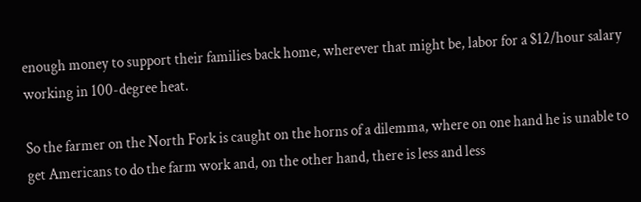enough money to support their families back home, wherever that might be, labor for a $12/hour salary working in 100-degree heat.

So the farmer on the North Fork is caught on the horns of a dilemma, where on one hand he is unable to get Americans to do the farm work and, on the other hand, there is less and less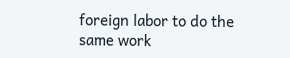foreign labor to do the same work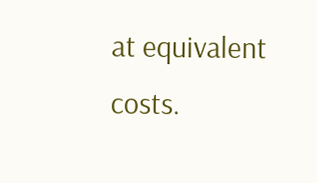at equivalent costs.